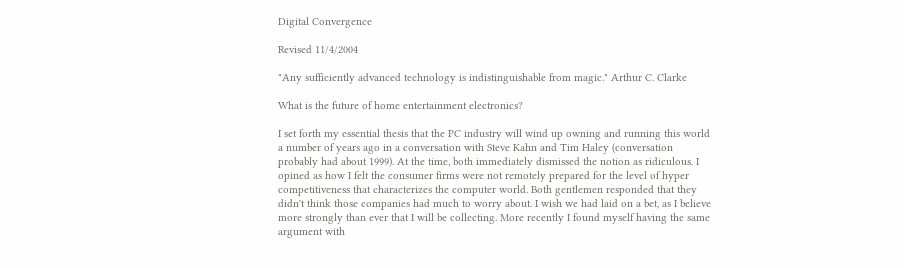Digital Convergence

Revised 11/4/2004

"Any sufficiently advanced technology is indistinguishable from magic." Arthur C. Clarke

What is the future of home entertainment electronics?

I set forth my essential thesis that the PC industry will wind up owning and running this world a number of years ago in a conversation with Steve Kahn and Tim Haley (conversation probably had about 1999). At the time, both immediately dismissed the notion as ridiculous. I opined as how I felt the consumer firms were not remotely prepared for the level of hyper competitiveness that characterizes the computer world. Both gentlemen responded that they didn't think those companies had much to worry about. I wish we had laid on a bet, as I believe more strongly than ever that I will be collecting. More recently I found myself having the same argument with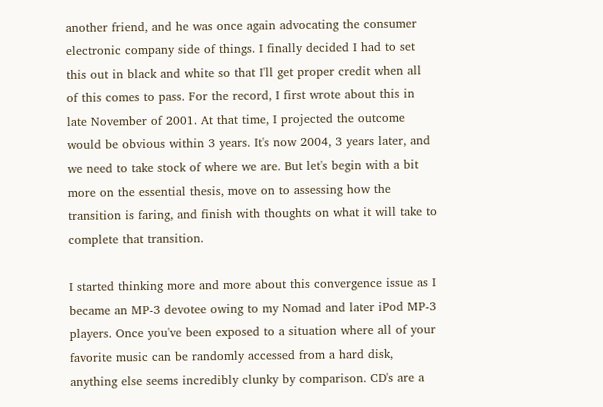another friend, and he was once again advocating the consumer electronic company side of things. I finally decided I had to set this out in black and white so that I'll get proper credit when all of this comes to pass. For the record, I first wrote about this in late November of 2001. At that time, I projected the outcome would be obvious within 3 years. It's now 2004, 3 years later, and we need to take stock of where we are. But let's begin with a bit more on the essential thesis, move on to assessing how the transition is faring, and finish with thoughts on what it will take to complete that transition.

I started thinking more and more about this convergence issue as I became an MP-3 devotee owing to my Nomad and later iPod MP-3 players. Once you've been exposed to a situation where all of your favorite music can be randomly accessed from a hard disk, anything else seems incredibly clunky by comparison. CD's are a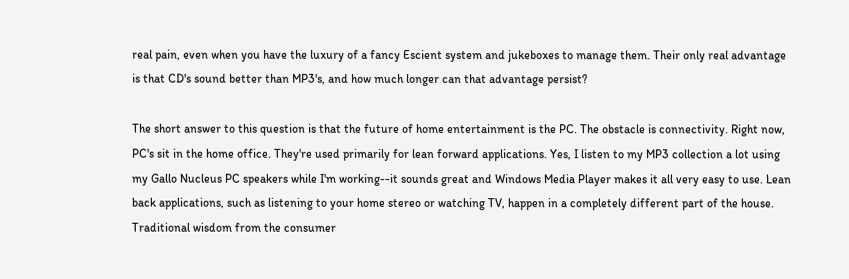real pain, even when you have the luxury of a fancy Escient system and jukeboxes to manage them. Their only real advantage is that CD's sound better than MP3's, and how much longer can that advantage persist?

The short answer to this question is that the future of home entertainment is the PC. The obstacle is connectivity. Right now, PC's sit in the home office. They're used primarily for lean forward applications. Yes, I listen to my MP3 collection a lot using my Gallo Nucleus PC speakers while I'm working--it sounds great and Windows Media Player makes it all very easy to use. Lean back applications, such as listening to your home stereo or watching TV, happen in a completely different part of the house. Traditional wisdom from the consumer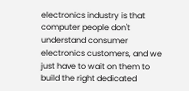electronics industry is that computer people don't understand consumer electronics customers, and we just have to wait on them to build the right dedicated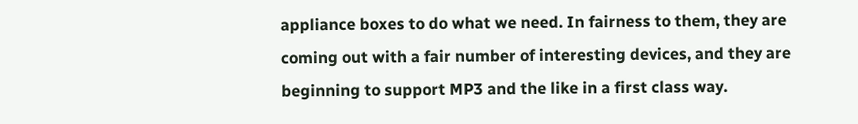appliance boxes to do what we need. In fairness to them, they are coming out with a fair number of interesting devices, and they are beginning to support MP3 and the like in a first class way.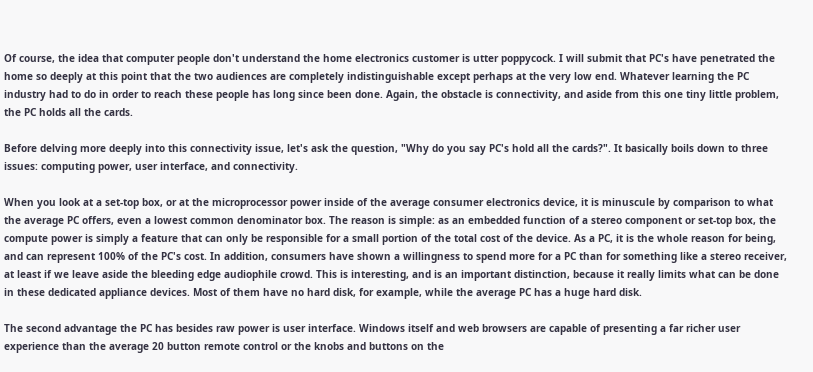Of course, the idea that computer people don't understand the home electronics customer is utter poppycock. I will submit that PC's have penetrated the home so deeply at this point that the two audiences are completely indistinguishable except perhaps at the very low end. Whatever learning the PC industry had to do in order to reach these people has long since been done. Again, the obstacle is connectivity, and aside from this one tiny little problem, the PC holds all the cards.

Before delving more deeply into this connectivity issue, let's ask the question, "Why do you say PC's hold all the cards?". It basically boils down to three issues: computing power, user interface, and connectivity.

When you look at a set-top box, or at the microprocessor power inside of the average consumer electronics device, it is minuscule by comparison to what the average PC offers, even a lowest common denominator box. The reason is simple: as an embedded function of a stereo component or set-top box, the compute power is simply a feature that can only be responsible for a small portion of the total cost of the device. As a PC, it is the whole reason for being, and can represent 100% of the PC's cost. In addition, consumers have shown a willingness to spend more for a PC than for something like a stereo receiver, at least if we leave aside the bleeding edge audiophile crowd. This is interesting, and is an important distinction, because it really limits what can be done in these dedicated appliance devices. Most of them have no hard disk, for example, while the average PC has a huge hard disk.

The second advantage the PC has besides raw power is user interface. Windows itself and web browsers are capable of presenting a far richer user experience than the average 20 button remote control or the knobs and buttons on the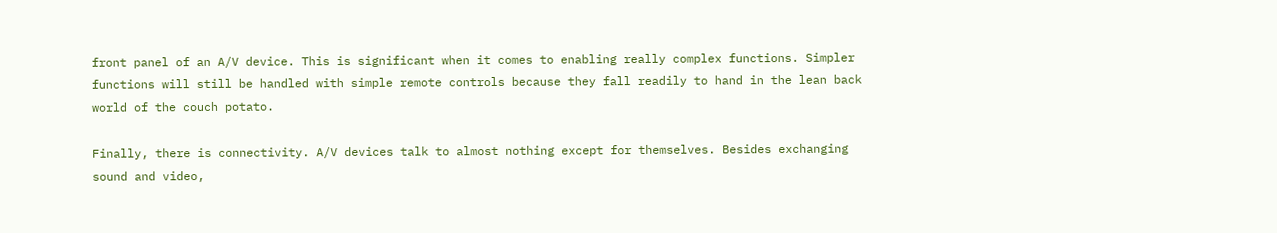front panel of an A/V device. This is significant when it comes to enabling really complex functions. Simpler functions will still be handled with simple remote controls because they fall readily to hand in the lean back world of the couch potato.

Finally, there is connectivity. A/V devices talk to almost nothing except for themselves. Besides exchanging sound and video,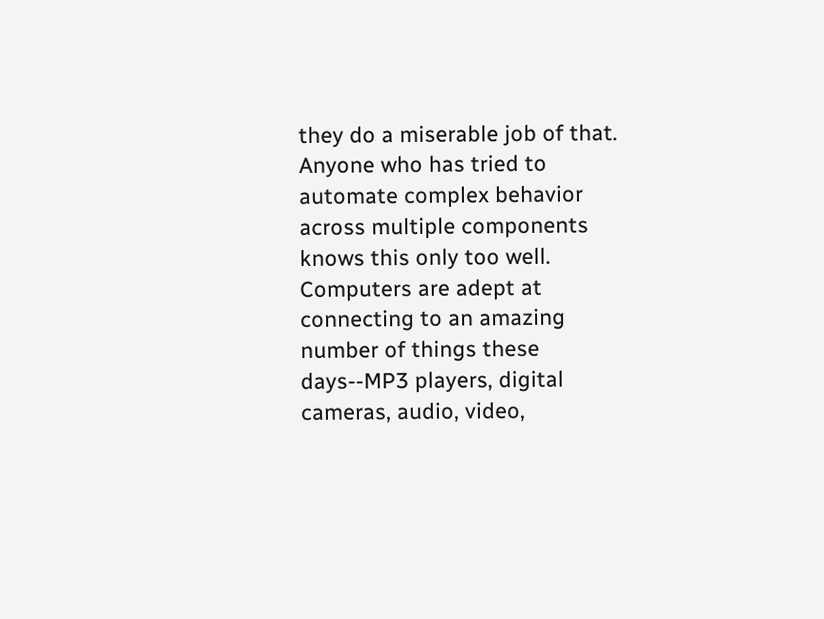they do a miserable job of that. Anyone who has tried to automate complex behavior across multiple components knows this only too well. Computers are adept at connecting to an amazing number of things these days--MP3 players, digital cameras, audio, video,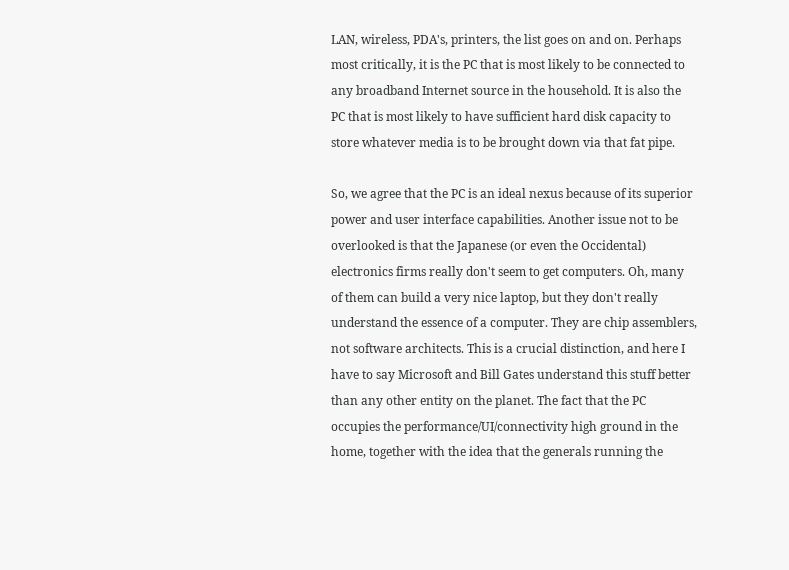LAN, wireless, PDA's, printers, the list goes on and on. Perhaps most critically, it is the PC that is most likely to be connected to any broadband Internet source in the household. It is also the PC that is most likely to have sufficient hard disk capacity to store whatever media is to be brought down via that fat pipe.

So, we agree that the PC is an ideal nexus because of its superior power and user interface capabilities. Another issue not to be overlooked is that the Japanese (or even the Occidental) electronics firms really don't seem to get computers. Oh, many of them can build a very nice laptop, but they don't really understand the essence of a computer. They are chip assemblers, not software architects. This is a crucial distinction, and here I have to say Microsoft and Bill Gates understand this stuff better than any other entity on the planet. The fact that the PC occupies the performance/UI/connectivity high ground in the home, together with the idea that the generals running the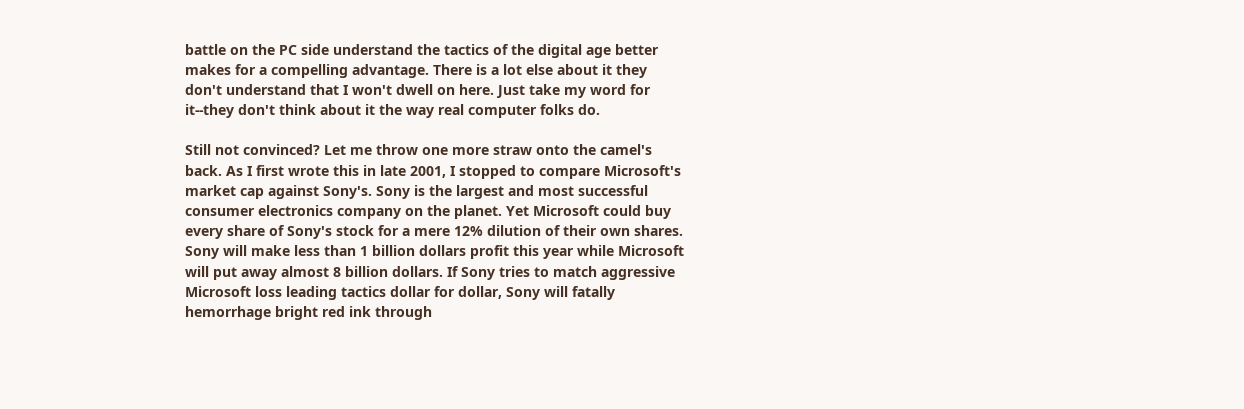battle on the PC side understand the tactics of the digital age better makes for a compelling advantage. There is a lot else about it they don't understand that I won't dwell on here. Just take my word for it--they don't think about it the way real computer folks do.

Still not convinced? Let me throw one more straw onto the camel's back. As I first wrote this in late 2001, I stopped to compare Microsoft's market cap against Sony's. Sony is the largest and most successful consumer electronics company on the planet. Yet Microsoft could buy every share of Sony's stock for a mere 12% dilution of their own shares. Sony will make less than 1 billion dollars profit this year while Microsoft will put away almost 8 billion dollars. If Sony tries to match aggressive Microsoft loss leading tactics dollar for dollar, Sony will fatally hemorrhage bright red ink through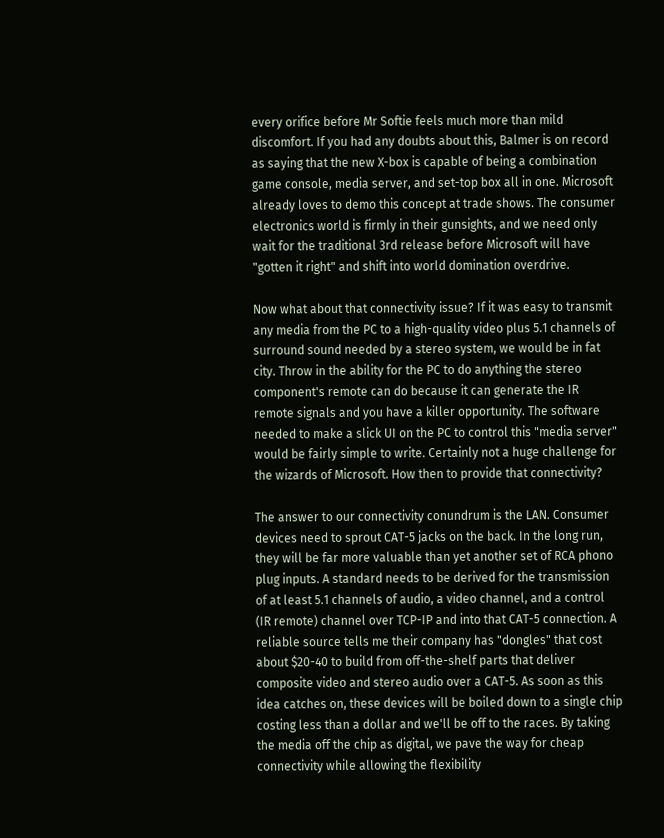every orifice before Mr Softie feels much more than mild discomfort. If you had any doubts about this, Balmer is on record as saying that the new X-box is capable of being a combination game console, media server, and set-top box all in one. Microsoft already loves to demo this concept at trade shows. The consumer electronics world is firmly in their gunsights, and we need only wait for the traditional 3rd release before Microsoft will have "gotten it right" and shift into world domination overdrive.

Now what about that connectivity issue? If it was easy to transmit any media from the PC to a high-quality video plus 5.1 channels of surround sound needed by a stereo system, we would be in fat city. Throw in the ability for the PC to do anything the stereo component's remote can do because it can generate the IR remote signals and you have a killer opportunity. The software needed to make a slick UI on the PC to control this "media server" would be fairly simple to write. Certainly not a huge challenge for the wizards of Microsoft. How then to provide that connectivity?

The answer to our connectivity conundrum is the LAN. Consumer devices need to sprout CAT-5 jacks on the back. In the long run, they will be far more valuable than yet another set of RCA phono plug inputs. A standard needs to be derived for the transmission of at least 5.1 channels of audio, a video channel, and a control (IR remote) channel over TCP-IP and into that CAT-5 connection. A reliable source tells me their company has "dongles" that cost about $20-40 to build from off-the-shelf parts that deliver composite video and stereo audio over a CAT-5. As soon as this idea catches on, these devices will be boiled down to a single chip costing less than a dollar and we'll be off to the races. By taking the media off the chip as digital, we pave the way for cheap connectivity while allowing the flexibility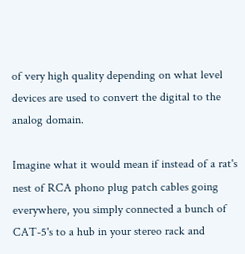of very high quality depending on what level devices are used to convert the digital to the analog domain.

Imagine what it would mean if instead of a rat's nest of RCA phono plug patch cables going everywhere, you simply connected a bunch of CAT-5's to a hub in your stereo rack and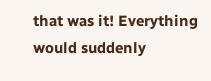that was it! Everything would suddenly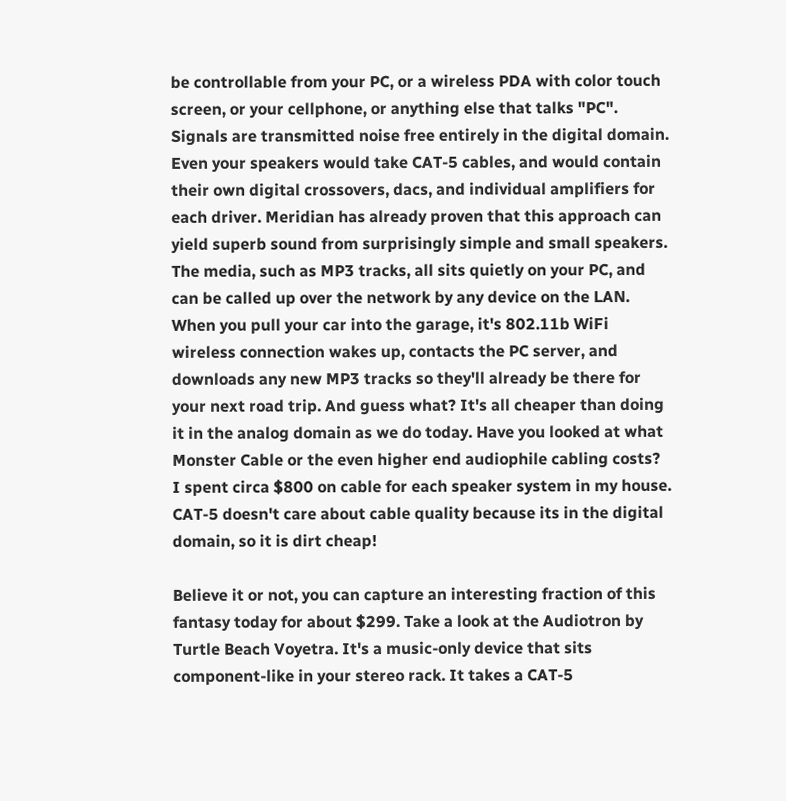be controllable from your PC, or a wireless PDA with color touch screen, or your cellphone, or anything else that talks "PC". Signals are transmitted noise free entirely in the digital domain. Even your speakers would take CAT-5 cables, and would contain their own digital crossovers, dacs, and individual amplifiers for each driver. Meridian has already proven that this approach can yield superb sound from surprisingly simple and small speakers. The media, such as MP3 tracks, all sits quietly on your PC, and can be called up over the network by any device on the LAN. When you pull your car into the garage, it's 802.11b WiFi wireless connection wakes up, contacts the PC server, and downloads any new MP3 tracks so they'll already be there for your next road trip. And guess what? It's all cheaper than doing it in the analog domain as we do today. Have you looked at what Monster Cable or the even higher end audiophile cabling costs? I spent circa $800 on cable for each speaker system in my house. CAT-5 doesn't care about cable quality because its in the digital domain, so it is dirt cheap!

Believe it or not, you can capture an interesting fraction of this fantasy today for about $299. Take a look at the Audiotron by Turtle Beach Voyetra. It's a music-only device that sits component-like in your stereo rack. It takes a CAT-5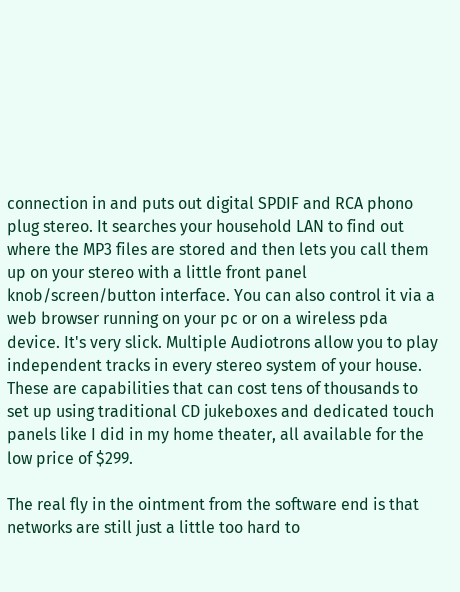connection in and puts out digital SPDIF and RCA phono plug stereo. It searches your household LAN to find out where the MP3 files are stored and then lets you call them up on your stereo with a little front panel knob/screen/button interface. You can also control it via a web browser running on your pc or on a wireless pda device. It's very slick. Multiple Audiotrons allow you to play independent tracks in every stereo system of your house. These are capabilities that can cost tens of thousands to set up using traditional CD jukeboxes and dedicated touch panels like I did in my home theater, all available for the low price of $299.

The real fly in the ointment from the software end is that networks are still just a little too hard to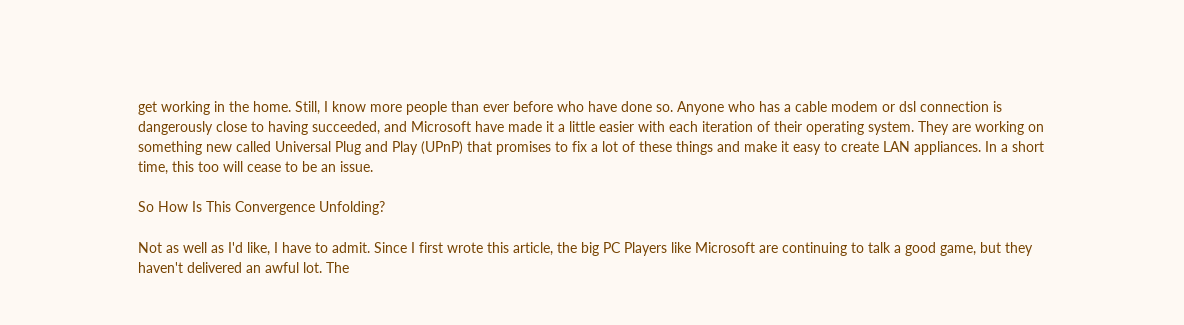get working in the home. Still, I know more people than ever before who have done so. Anyone who has a cable modem or dsl connection is dangerously close to having succeeded, and Microsoft have made it a little easier with each iteration of their operating system. They are working on something new called Universal Plug and Play (UPnP) that promises to fix a lot of these things and make it easy to create LAN appliances. In a short time, this too will cease to be an issue.

So How Is This Convergence Unfolding?

Not as well as I'd like, I have to admit. Since I first wrote this article, the big PC Players like Microsoft are continuing to talk a good game, but they haven't delivered an awful lot. The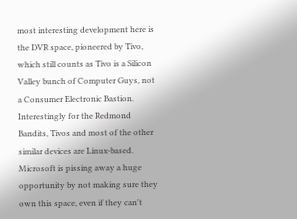most interesting development here is the DVR space, pioneered by Tivo, which still counts as Tivo is a Silicon Valley bunch of Computer Guys, not a Consumer Electronic Bastion. Interestingly for the Redmond Bandits, Tivos and most of the other similar devices are Linux-based. Microsoft is pissing away a huge opportunity by not making sure they own this space, even if they can't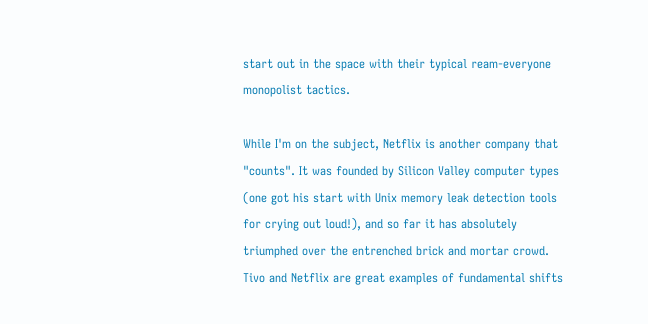start out in the space with their typical ream-everyone monopolist tactics.

While I'm on the subject, Netflix is another company that "counts". It was founded by Silicon Valley computer types (one got his start with Unix memory leak detection tools for crying out loud!), and so far it has absolutely triumphed over the entrenched brick and mortar crowd. Tivo and Netflix are great examples of fundamental shifts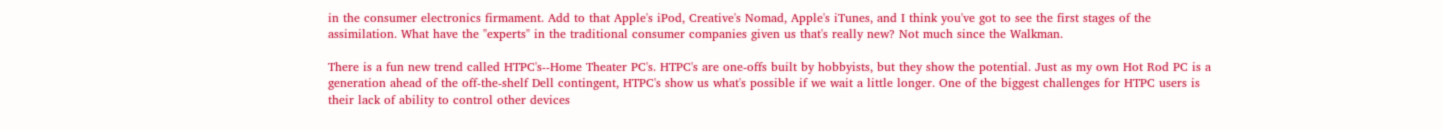in the consumer electronics firmament. Add to that Apple's iPod, Creative's Nomad, Apple's iTunes, and I think you've got to see the first stages of the assimilation. What have the "experts" in the traditional consumer companies given us that's really new? Not much since the Walkman.

There is a fun new trend called HTPC's--Home Theater PC's. HTPC's are one-offs built by hobbyists, but they show the potential. Just as my own Hot Rod PC is a generation ahead of the off-the-shelf Dell contingent, HTPC's show us what's possible if we wait a little longer. One of the biggest challenges for HTPC users is their lack of ability to control other devices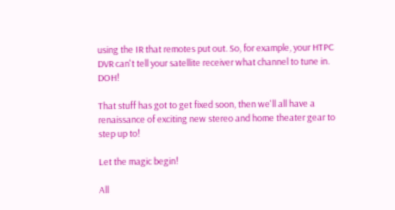using the IR that remotes put out. So, for example, your HTPC DVR can't tell your satellite receiver what channel to tune in. DOH!

That stuff has got to get fixed soon, then we'll all have a renaissance of exciting new stereo and home theater gear to step up to!

Let the magic begin!

All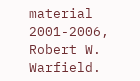material 2001-2006, Robert W. Warfield.